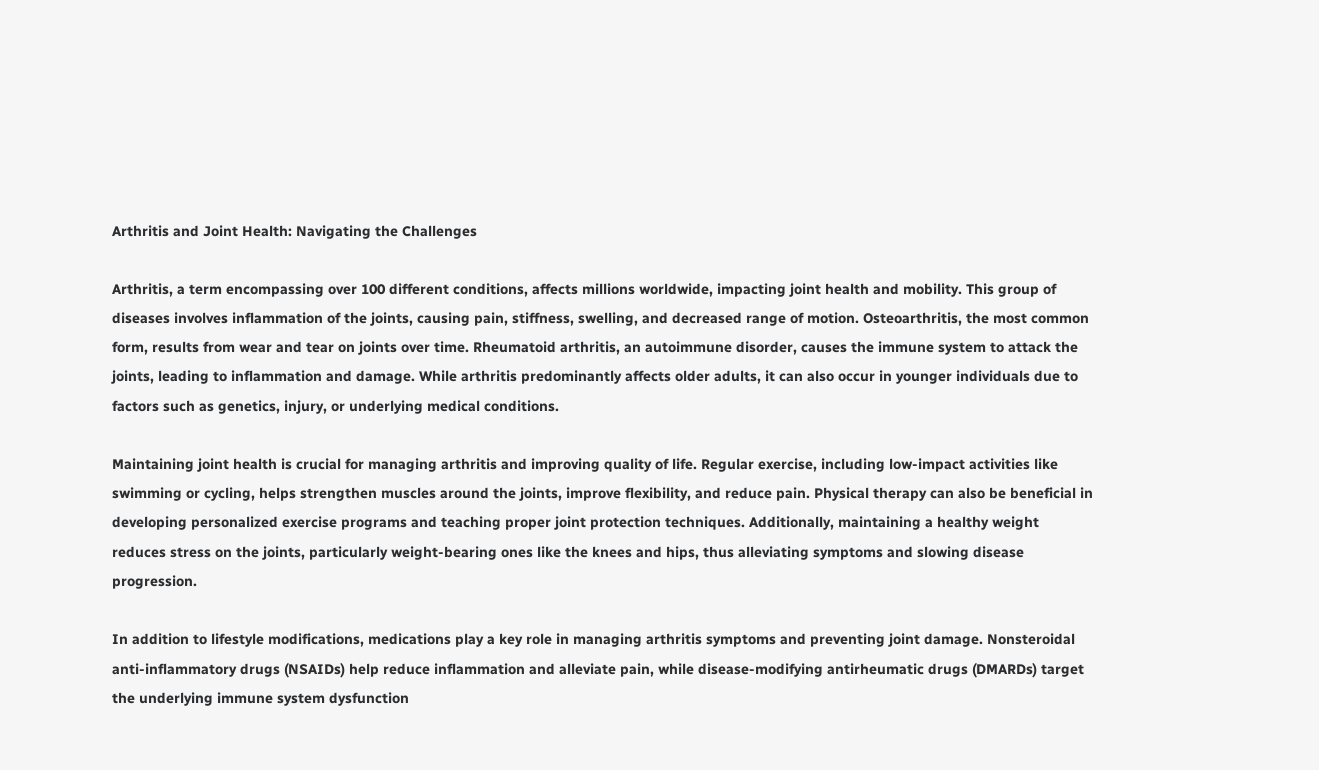Arthritis and Joint Health: Navigating the Challenges

Arthritis, a term encompassing over 100 different conditions, affects millions worldwide, impacting joint health and mobility. This group of diseases involves inflammation of the joints, causing pain, stiffness, swelling, and decreased range of motion. Osteoarthritis, the most common form, results from wear and tear on joints over time. Rheumatoid arthritis, an autoimmune disorder, causes the immune system to attack the joints, leading to inflammation and damage. While arthritis predominantly affects older adults, it can also occur in younger individuals due to factors such as genetics, injury, or underlying medical conditions.

Maintaining joint health is crucial for managing arthritis and improving quality of life. Regular exercise, including low-impact activities like swimming or cycling, helps strengthen muscles around the joints, improve flexibility, and reduce pain. Physical therapy can also be beneficial in developing personalized exercise programs and teaching proper joint protection techniques. Additionally, maintaining a healthy weight reduces stress on the joints, particularly weight-bearing ones like the knees and hips, thus alleviating symptoms and slowing disease progression.

In addition to lifestyle modifications, medications play a key role in managing arthritis symptoms and preventing joint damage. Nonsteroidal anti-inflammatory drugs (NSAIDs) help reduce inflammation and alleviate pain, while disease-modifying antirheumatic drugs (DMARDs) target the underlying immune system dysfunction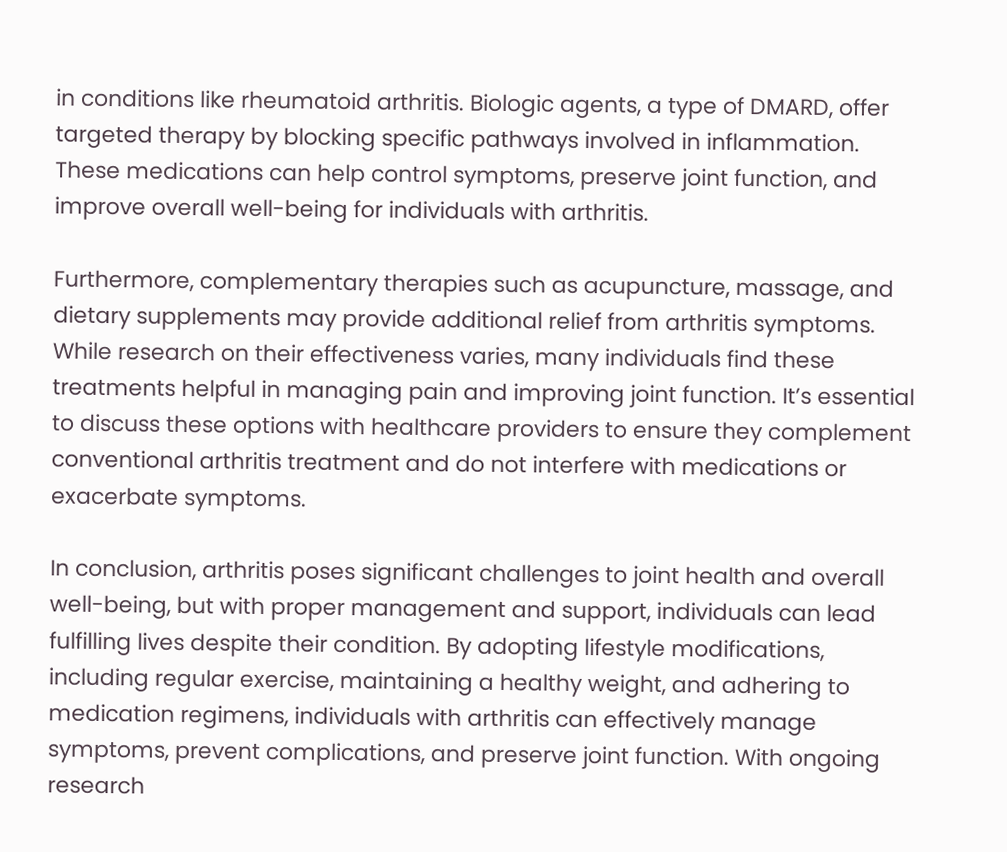in conditions like rheumatoid arthritis. Biologic agents, a type of DMARD, offer targeted therapy by blocking specific pathways involved in inflammation. These medications can help control symptoms, preserve joint function, and improve overall well-being for individuals with arthritis.

Furthermore, complementary therapies such as acupuncture, massage, and dietary supplements may provide additional relief from arthritis symptoms. While research on their effectiveness varies, many individuals find these treatments helpful in managing pain and improving joint function. It’s essential to discuss these options with healthcare providers to ensure they complement conventional arthritis treatment and do not interfere with medications or exacerbate symptoms.

In conclusion, arthritis poses significant challenges to joint health and overall well-being, but with proper management and support, individuals can lead fulfilling lives despite their condition. By adopting lifestyle modifications, including regular exercise, maintaining a healthy weight, and adhering to medication regimens, individuals with arthritis can effectively manage symptoms, prevent complications, and preserve joint function. With ongoing research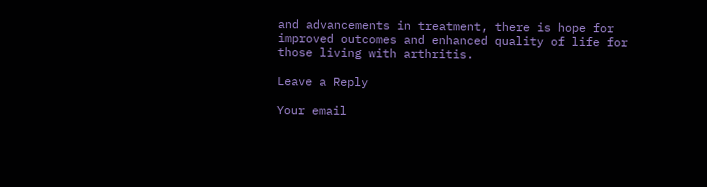and advancements in treatment, there is hope for improved outcomes and enhanced quality of life for those living with arthritis.

Leave a Reply

Your email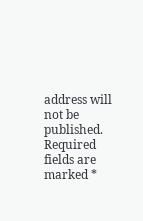address will not be published. Required fields are marked *